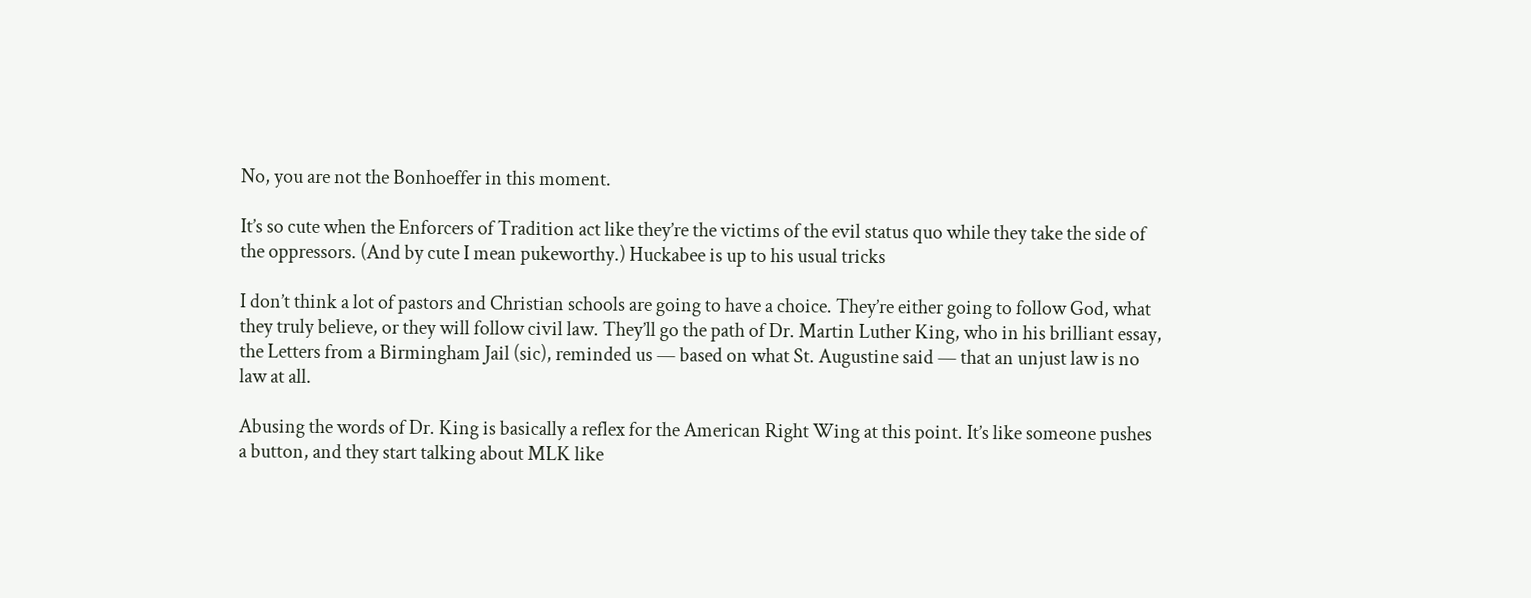No, you are not the Bonhoeffer in this moment.

It’s so cute when the Enforcers of Tradition act like they’re the victims of the evil status quo while they take the side of the oppressors. (And by cute I mean pukeworthy.) Huckabee is up to his usual tricks

I don’t think a lot of pastors and Christian schools are going to have a choice. They’re either going to follow God, what they truly believe, or they will follow civil law. They’ll go the path of Dr. Martin Luther King, who in his brilliant essay, the Letters from a Birmingham Jail (sic), reminded us — based on what St. Augustine said — that an unjust law is no law at all.

Abusing the words of Dr. King is basically a reflex for the American Right Wing at this point. It’s like someone pushes a button, and they start talking about MLK like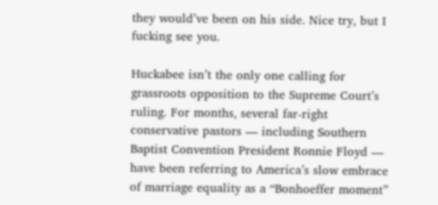they would’ve been on his side. Nice try, but I fucking see you.

Huckabee isn’t the only one calling for grassroots opposition to the Supreme Court’s ruling. For months, several far-right conservative pastors — including Southern Baptist Convention President Ronnie Floyd — have been referring to America’s slow embrace of marriage equality as a “Bonhoeffer moment”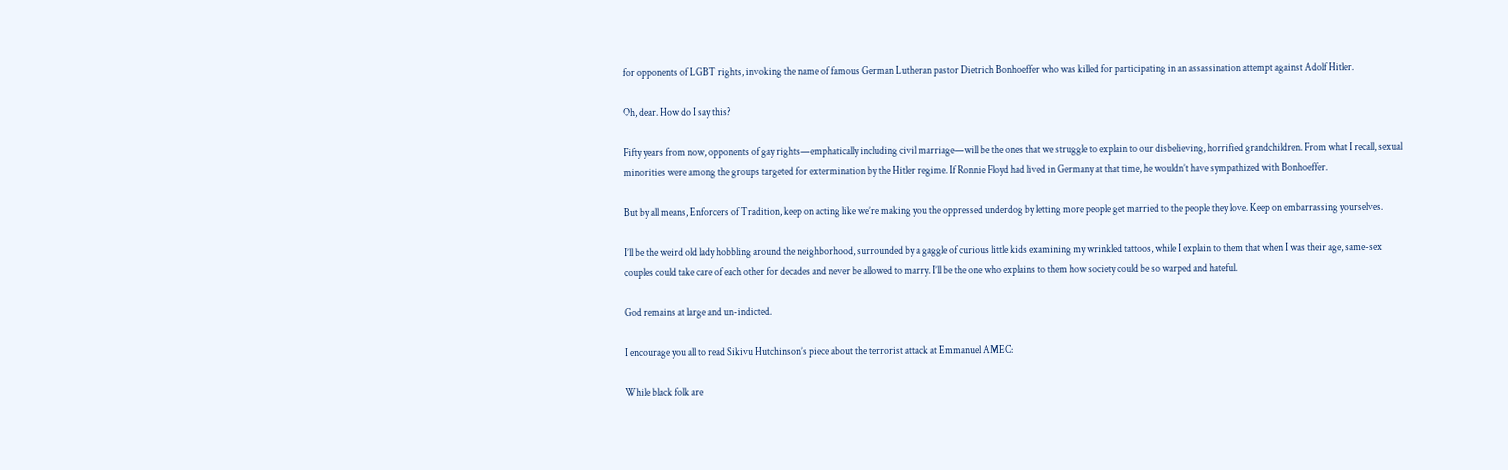for opponents of LGBT rights, invoking the name of famous German Lutheran pastor Dietrich Bonhoeffer who was killed for participating in an assassination attempt against Adolf Hitler.

Oh, dear. How do I say this?

Fifty years from now, opponents of gay rights—emphatically including civil marriage—will be the ones that we struggle to explain to our disbelieving, horrified grandchildren. From what I recall, sexual minorities were among the groups targeted for extermination by the Hitler regime. If Ronnie Floyd had lived in Germany at that time, he wouldn’t have sympathized with Bonhoeffer.

But by all means, Enforcers of Tradition, keep on acting like we’re making you the oppressed underdog by letting more people get married to the people they love. Keep on embarrassing yourselves.

I’ll be the weird old lady hobbling around the neighborhood, surrounded by a gaggle of curious little kids examining my wrinkled tattoos, while I explain to them that when I was their age, same-sex couples could take care of each other for decades and never be allowed to marry. I’ll be the one who explains to them how society could be so warped and hateful.

God remains at large and un-indicted.

I encourage you all to read Sikivu Hutchinson’s piece about the terrorist attack at Emmanuel AMEC:

While black folk are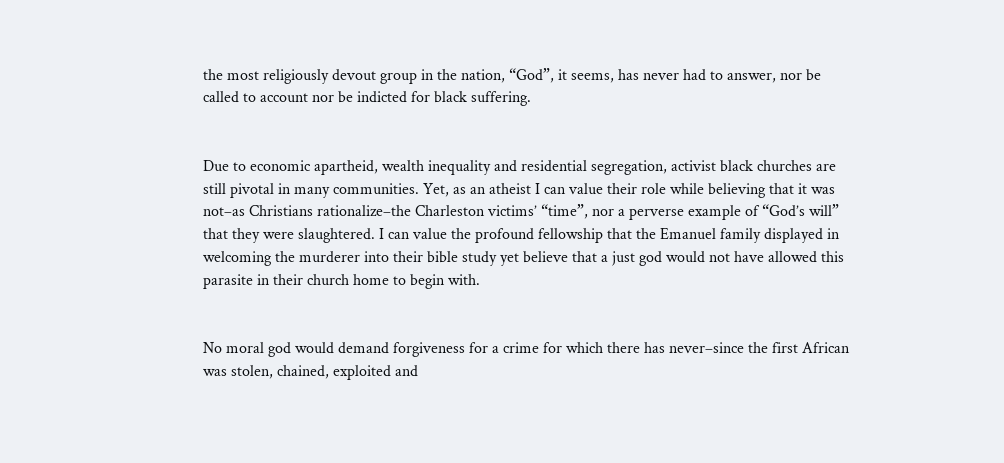the most religiously devout group in the nation, “God”, it seems, has never had to answer, nor be called to account nor be indicted for black suffering.


Due to economic apartheid, wealth inequality and residential segregation, activist black churches are still pivotal in many communities. Yet, as an atheist I can value their role while believing that it was not–as Christians rationalize–the Charleston victims’ “time”, nor a perverse example of “God’s will” that they were slaughtered. I can value the profound fellowship that the Emanuel family displayed in welcoming the murderer into their bible study yet believe that a just god would not have allowed this parasite in their church home to begin with.


No moral god would demand forgiveness for a crime for which there has never–since the first African was stolen, chained, exploited and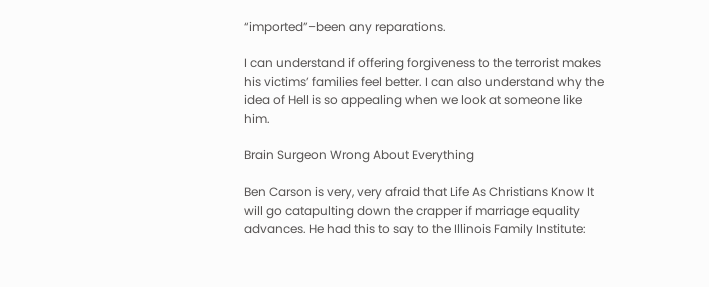“imported”–been any reparations.

I can understand if offering forgiveness to the terrorist makes his victims’ families feel better. I can also understand why the idea of Hell is so appealing when we look at someone like him.

Brain Surgeon Wrong About Everything

Ben Carson is very, very afraid that Life As Christians Know It will go catapulting down the crapper if marriage equality advances. He had this to say to the Illinois Family Institute: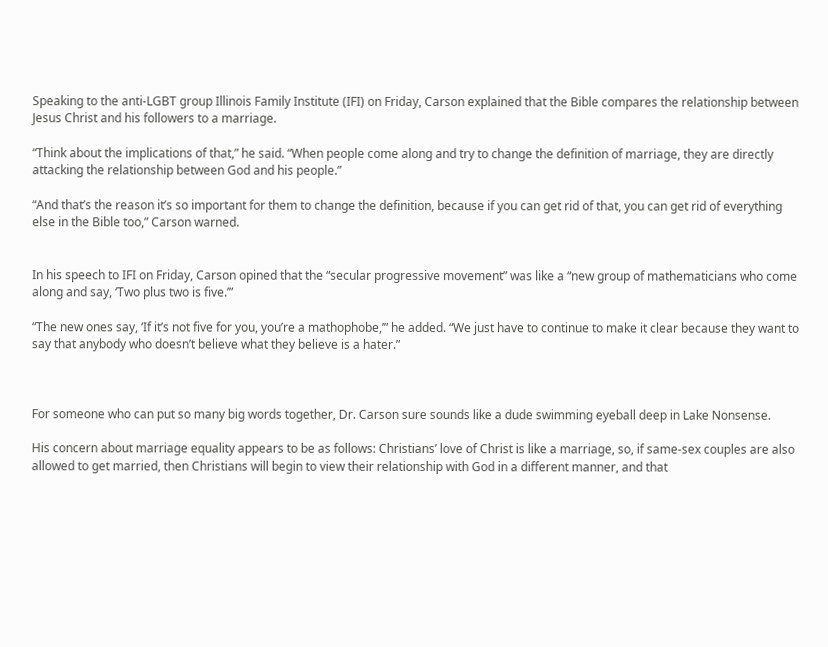Speaking to the anti-LGBT group Illinois Family Institute (IFI) on Friday, Carson explained that the Bible compares the relationship between Jesus Christ and his followers to a marriage.

“Think about the implications of that,” he said. “When people come along and try to change the definition of marriage, they are directly attacking the relationship between God and his people.”

“And that’s the reason it’s so important for them to change the definition, because if you can get rid of that, you can get rid of everything else in the Bible too,” Carson warned.


In his speech to IFI on Friday, Carson opined that the “secular progressive movement” was like a “new group of mathematicians who come along and say, ‘Two plus two is five.’”

“The new ones say, ‘If it’s not five for you, you’re a mathophobe,’” he added. “We just have to continue to make it clear because they want to say that anybody who doesn’t believe what they believe is a hater.”



For someone who can put so many big words together, Dr. Carson sure sounds like a dude swimming eyeball deep in Lake Nonsense.

His concern about marriage equality appears to be as follows: Christians’ love of Christ is like a marriage, so, if same-sex couples are also allowed to get married, then Christians will begin to view their relationship with God in a different manner, and that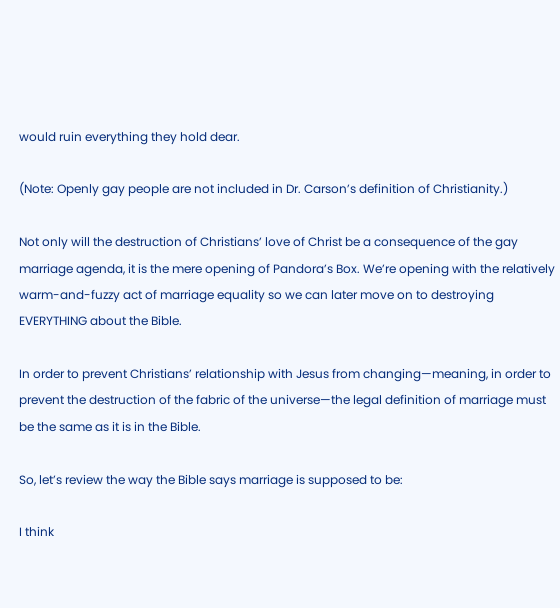would ruin everything they hold dear.

(Note: Openly gay people are not included in Dr. Carson’s definition of Christianity.)

Not only will the destruction of Christians’ love of Christ be a consequence of the gay marriage agenda, it is the mere opening of Pandora’s Box. We’re opening with the relatively warm-and-fuzzy act of marriage equality so we can later move on to destroying EVERYTHING about the Bible.

In order to prevent Christians’ relationship with Jesus from changing—meaning, in order to prevent the destruction of the fabric of the universe—the legal definition of marriage must be the same as it is in the Bible.

So, let’s review the way the Bible says marriage is supposed to be:

I think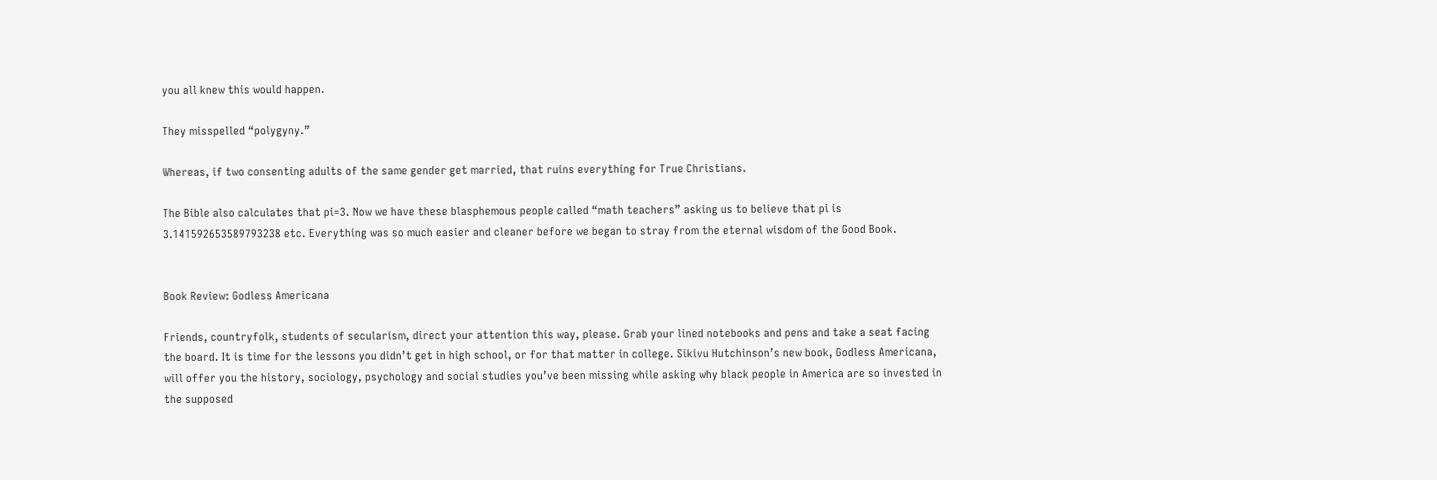you all knew this would happen.

They misspelled “polygyny.”

Whereas, if two consenting adults of the same gender get married, that ruins everything for True Christians.

The Bible also calculates that pi=3. Now we have these blasphemous people called “math teachers” asking us to believe that pi is 3.141592653589793238 etc. Everything was so much easier and cleaner before we began to stray from the eternal wisdom of the Good Book.


Book Review: Godless Americana

Friends, countryfolk, students of secularism, direct your attention this way, please. Grab your lined notebooks and pens and take a seat facing the board. It is time for the lessons you didn’t get in high school, or for that matter in college. Sikivu Hutchinson’s new book, Godless Americana, will offer you the history, sociology, psychology and social studies you’ve been missing while asking why black people in America are so invested in the supposed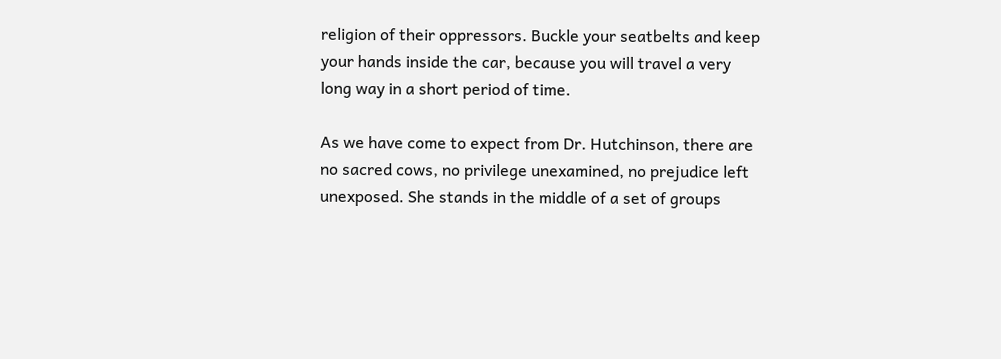religion of their oppressors. Buckle your seatbelts and keep your hands inside the car, because you will travel a very long way in a short period of time.

As we have come to expect from Dr. Hutchinson, there are no sacred cows, no privilege unexamined, no prejudice left unexposed. She stands in the middle of a set of groups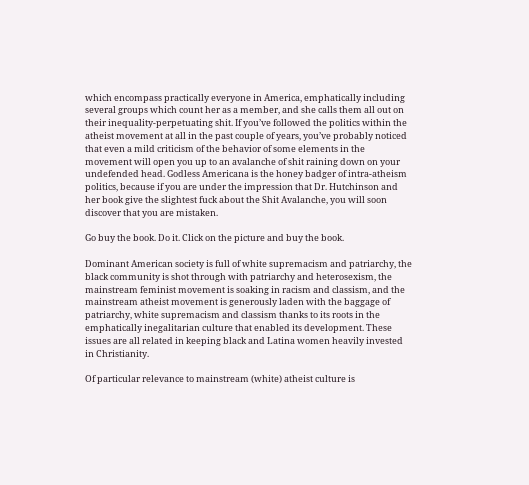which encompass practically everyone in America, emphatically including several groups which count her as a member, and she calls them all out on their inequality-perpetuating shit. If you’ve followed the politics within the atheist movement at all in the past couple of years, you’ve probably noticed that even a mild criticism of the behavior of some elements in the movement will open you up to an avalanche of shit raining down on your undefended head. Godless Americana is the honey badger of intra-atheism politics, because if you are under the impression that Dr. Hutchinson and her book give the slightest fuck about the Shit Avalanche, you will soon discover that you are mistaken.

Go buy the book. Do it. Click on the picture and buy the book.

Dominant American society is full of white supremacism and patriarchy, the black community is shot through with patriarchy and heterosexism, the mainstream feminist movement is soaking in racism and classism, and the mainstream atheist movement is generously laden with the baggage of patriarchy, white supremacism and classism thanks to its roots in the emphatically inegalitarian culture that enabled its development. These issues are all related in keeping black and Latina women heavily invested in Christianity.

Of particular relevance to mainstream (white) atheist culture is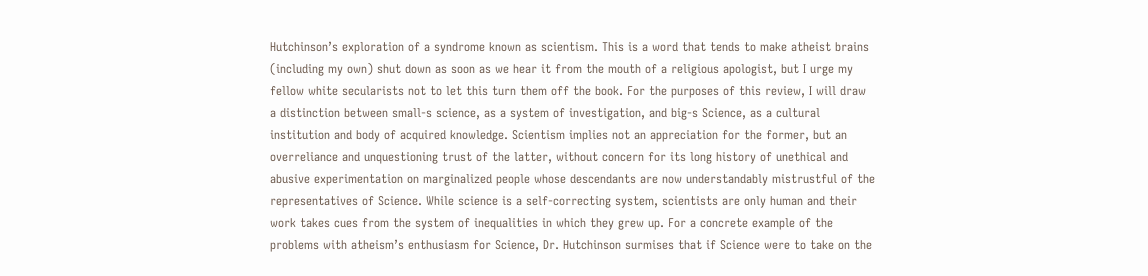Hutchinson’s exploration of a syndrome known as scientism. This is a word that tends to make atheist brains (including my own) shut down as soon as we hear it from the mouth of a religious apologist, but I urge my fellow white secularists not to let this turn them off the book. For the purposes of this review, I will draw a distinction between small-s science, as a system of investigation, and big-s Science, as a cultural institution and body of acquired knowledge. Scientism implies not an appreciation for the former, but an overreliance and unquestioning trust of the latter, without concern for its long history of unethical and abusive experimentation on marginalized people whose descendants are now understandably mistrustful of the representatives of Science. While science is a self-correcting system, scientists are only human and their work takes cues from the system of inequalities in which they grew up. For a concrete example of the problems with atheism’s enthusiasm for Science, Dr. Hutchinson surmises that if Science were to take on the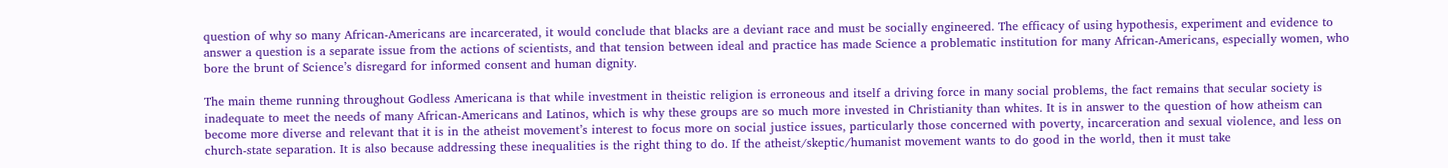question of why so many African-Americans are incarcerated, it would conclude that blacks are a deviant race and must be socially engineered. The efficacy of using hypothesis, experiment and evidence to answer a question is a separate issue from the actions of scientists, and that tension between ideal and practice has made Science a problematic institution for many African-Americans, especially women, who bore the brunt of Science’s disregard for informed consent and human dignity.

The main theme running throughout Godless Americana is that while investment in theistic religion is erroneous and itself a driving force in many social problems, the fact remains that secular society is inadequate to meet the needs of many African-Americans and Latinos, which is why these groups are so much more invested in Christianity than whites. It is in answer to the question of how atheism can become more diverse and relevant that it is in the atheist movement’s interest to focus more on social justice issues, particularly those concerned with poverty, incarceration and sexual violence, and less on church-state separation. It is also because addressing these inequalities is the right thing to do. If the atheist/skeptic/humanist movement wants to do good in the world, then it must take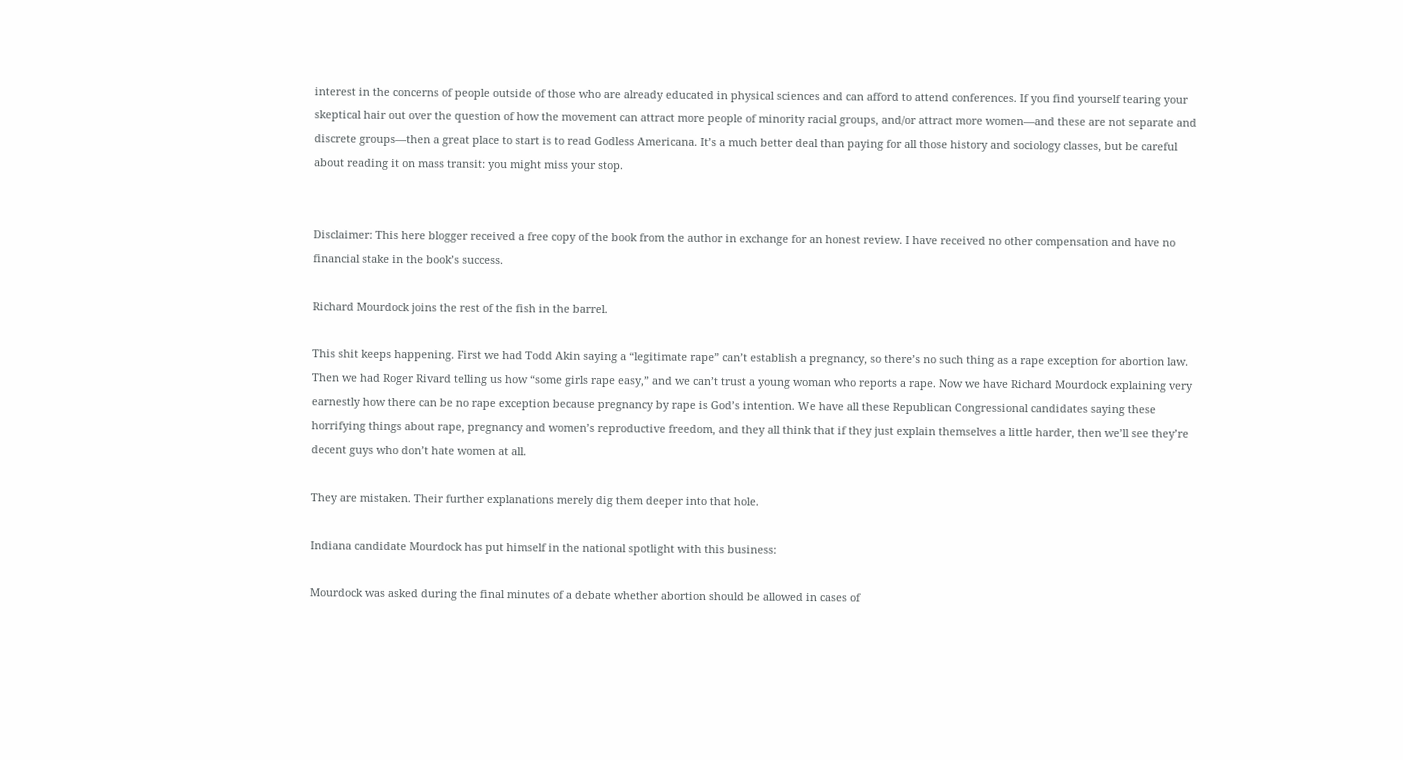interest in the concerns of people outside of those who are already educated in physical sciences and can afford to attend conferences. If you find yourself tearing your skeptical hair out over the question of how the movement can attract more people of minority racial groups, and/or attract more women—and these are not separate and discrete groups—then a great place to start is to read Godless Americana. It’s a much better deal than paying for all those history and sociology classes, but be careful about reading it on mass transit: you might miss your stop.


Disclaimer: This here blogger received a free copy of the book from the author in exchange for an honest review. I have received no other compensation and have no financial stake in the book’s success.

Richard Mourdock joins the rest of the fish in the barrel.

This shit keeps happening. First we had Todd Akin saying a “legitimate rape” can’t establish a pregnancy, so there’s no such thing as a rape exception for abortion law. Then we had Roger Rivard telling us how “some girls rape easy,” and we can’t trust a young woman who reports a rape. Now we have Richard Mourdock explaining very earnestly how there can be no rape exception because pregnancy by rape is God’s intention. We have all these Republican Congressional candidates saying these horrifying things about rape, pregnancy and women’s reproductive freedom, and they all think that if they just explain themselves a little harder, then we’ll see they’re decent guys who don’t hate women at all.

They are mistaken. Their further explanations merely dig them deeper into that hole.

Indiana candidate Mourdock has put himself in the national spotlight with this business:

Mourdock was asked during the final minutes of a debate whether abortion should be allowed in cases of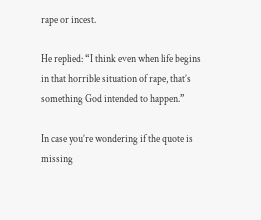rape or incest.

He replied: “I think even when life begins in that horrible situation of rape, that’s something God intended to happen.”

In case you’re wondering if the quote is missing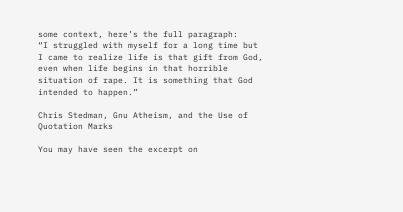some context, here’s the full paragraph:
“I struggled with myself for a long time but I came to realize life is that gift from God, even when life begins in that horrible situation of rape. It is something that God intended to happen.”

Chris Stedman, Gnu Atheism, and the Use of Quotation Marks

You may have seen the excerpt on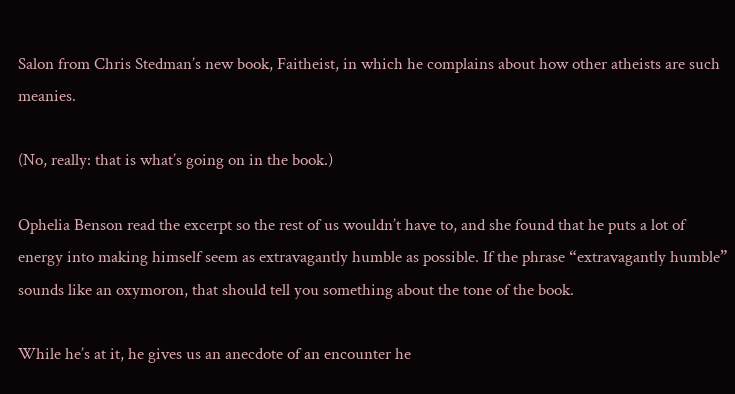Salon from Chris Stedman’s new book, Faitheist, in which he complains about how other atheists are such meanies.

(No, really: that is what’s going on in the book.)

Ophelia Benson read the excerpt so the rest of us wouldn’t have to, and she found that he puts a lot of energy into making himself seem as extravagantly humble as possible. If the phrase “extravagantly humble” sounds like an oxymoron, that should tell you something about the tone of the book.

While he’s at it, he gives us an anecdote of an encounter he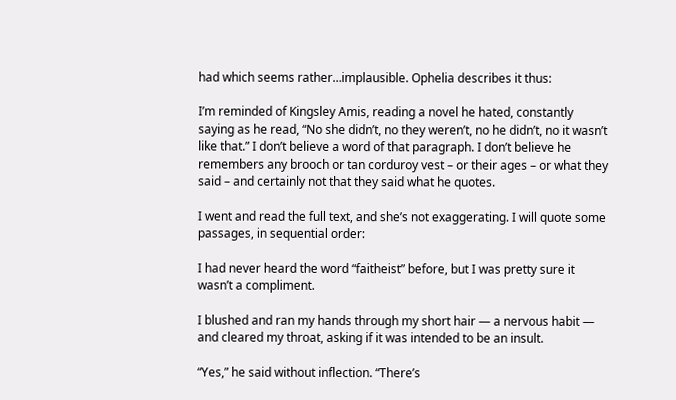had which seems rather…implausible. Ophelia describes it thus:

I’m reminded of Kingsley Amis, reading a novel he hated, constantly saying as he read, “No she didn’t, no they weren’t, no he didn’t, no it wasn’t like that.” I don’t believe a word of that paragraph. I don’t believe he remembers any brooch or tan corduroy vest – or their ages – or what they said – and certainly not that they said what he quotes.

I went and read the full text, and she’s not exaggerating. I will quote some passages, in sequential order:

I had never heard the word “faitheist” before, but I was pretty sure it wasn’t a compliment.

I blushed and ran my hands through my short hair — a nervous habit — and cleared my throat, asking if it was intended to be an insult.

“Yes,” he said without inflection. “There’s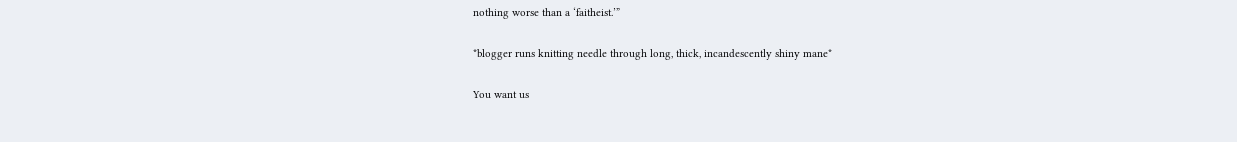nothing worse than a ‘faitheist.’”

*blogger runs knitting needle through long, thick, incandescently shiny mane*

You want us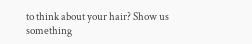to think about your hair? Show us something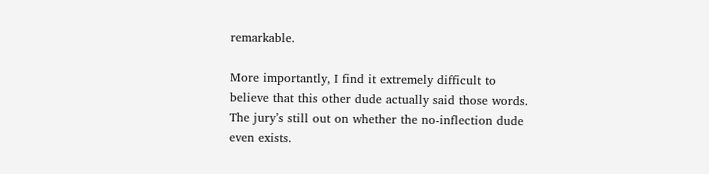remarkable.

More importantly, I find it extremely difficult to believe that this other dude actually said those words. The jury’s still out on whether the no-inflection dude even exists.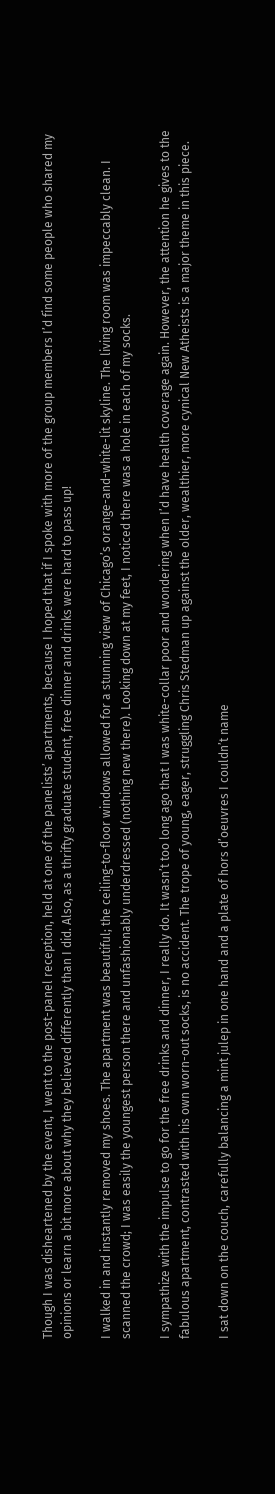Though I was disheartened by the event, I went to the post-panel reception, held at one of the panelists’ apartments, because I hoped that if I spoke with more of the group members I’d find some people who shared my opinions or learn a bit more about why they believed differently than I did. Also, as a thrifty graduate student, free dinner and drinks were hard to pass up!

I walked in and instantly removed my shoes. The apartment was beautiful; the ceiling-to-floor windows allowed for a stunning view of Chicago’s orange-and-white-lit skyline. The living room was impeccably clean. I scanned the crowd; I was easily the youngest person there and unfashionably underdressed (nothing new there). Looking down at my feet, I noticed there was a hole in each of my socks.

I sympathize with the impulse to go for the free drinks and dinner, I really do. It wasn’t too long ago that I was white-collar poor and wondering when I’d have health coverage again. However, the attention he gives to the fabulous apartment, contrasted with his own worn-out socks, is no accident. The trope of young, eager, struggling Chris Stedman up against the older, wealthier, more cynical New Atheists is a major theme in this piece.

I sat down on the couch, carefully balancing a mint julep in one hand and a plate of hors d’oeuvres I couldn’t name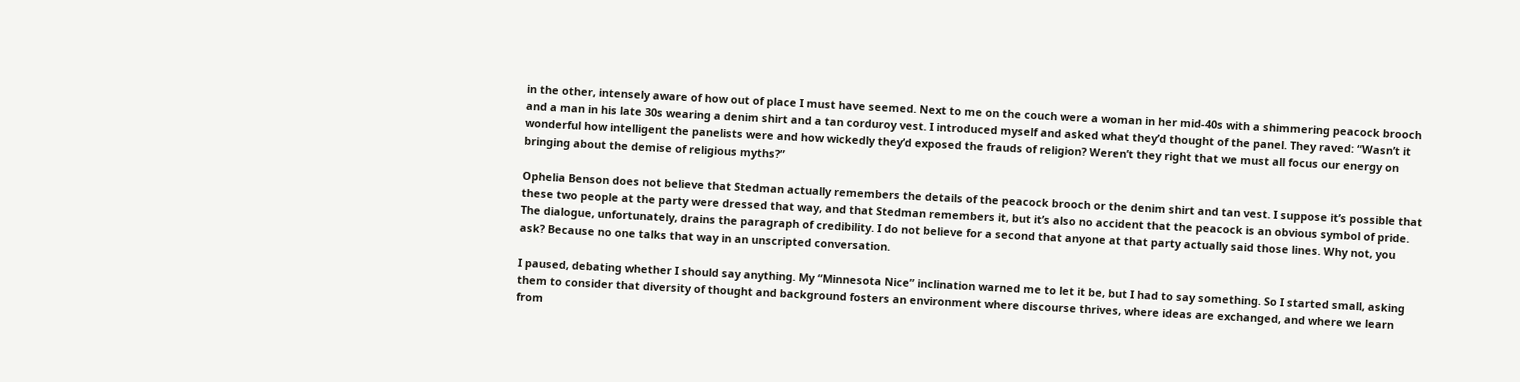in the other, intensely aware of how out of place I must have seemed. Next to me on the couch were a woman in her mid-40s with a shimmering peacock brooch and a man in his late 30s wearing a denim shirt and a tan corduroy vest. I introduced myself and asked what they’d thought of the panel. They raved: “Wasn’t it wonderful how intelligent the panelists were and how wickedly they’d exposed the frauds of religion? Weren’t they right that we must all focus our energy on bringing about the demise of religious myths?”

Ophelia Benson does not believe that Stedman actually remembers the details of the peacock brooch or the denim shirt and tan vest. I suppose it’s possible that these two people at the party were dressed that way, and that Stedman remembers it, but it’s also no accident that the peacock is an obvious symbol of pride. The dialogue, unfortunately, drains the paragraph of credibility. I do not believe for a second that anyone at that party actually said those lines. Why not, you ask? Because no one talks that way in an unscripted conversation.

I paused, debating whether I should say anything. My “Minnesota Nice” inclination warned me to let it be, but I had to say something. So I started small, asking them to consider that diversity of thought and background fosters an environment where discourse thrives, where ideas are exchanged, and where we learn from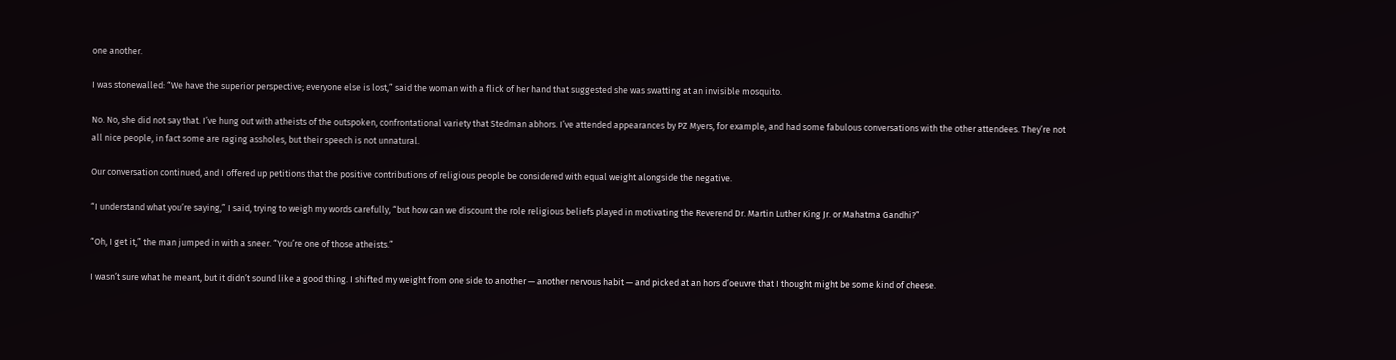one another.

I was stonewalled: “We have the superior perspective; everyone else is lost,” said the woman with a flick of her hand that suggested she was swatting at an invisible mosquito.

No. No, she did not say that. I’ve hung out with atheists of the outspoken, confrontational variety that Stedman abhors. I’ve attended appearances by PZ Myers, for example, and had some fabulous conversations with the other attendees. They’re not all nice people, in fact some are raging assholes, but their speech is not unnatural.

Our conversation continued, and I offered up petitions that the positive contributions of religious people be considered with equal weight alongside the negative.

“I understand what you’re saying,” I said, trying to weigh my words carefully, “but how can we discount the role religious beliefs played in motivating the Reverend Dr. Martin Luther King Jr. or Mahatma Gandhi?”

“Oh, I get it,” the man jumped in with a sneer. “You’re one of those atheists.”

I wasn’t sure what he meant, but it didn’t sound like a good thing. I shifted my weight from one side to another — another nervous habit — and picked at an hors d’oeuvre that I thought might be some kind of cheese.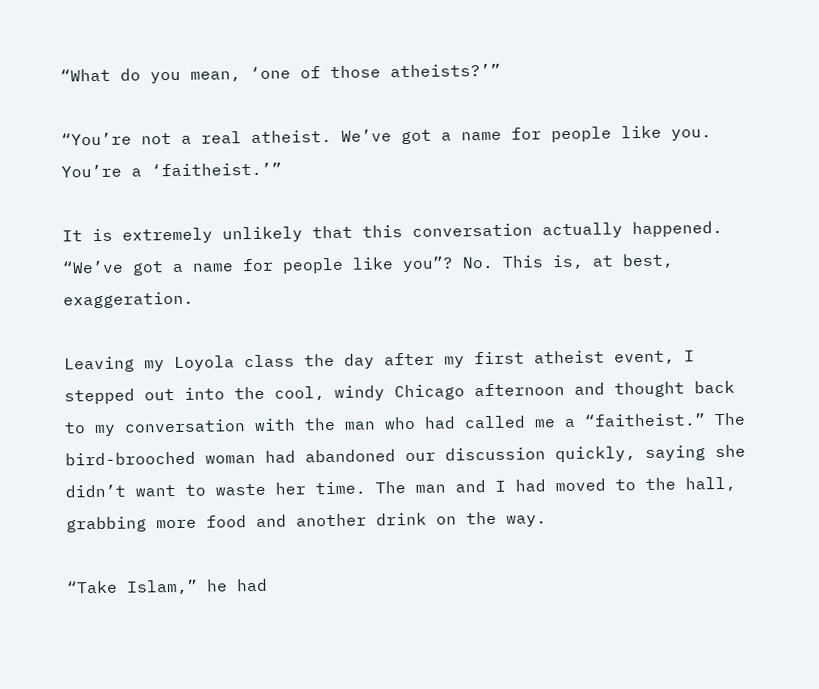“What do you mean, ‘one of those atheists?’”

“You’re not a real atheist. We’ve got a name for people like you. You’re a ‘faitheist.’”

It is extremely unlikely that this conversation actually happened. “We’ve got a name for people like you”? No. This is, at best, exaggeration.

Leaving my Loyola class the day after my first atheist event, I stepped out into the cool, windy Chicago afternoon and thought back to my conversation with the man who had called me a “faitheist.” The bird-brooched woman had abandoned our discussion quickly, saying she didn’t want to waste her time. The man and I had moved to the hall, grabbing more food and another drink on the way.

“Take Islam,” he had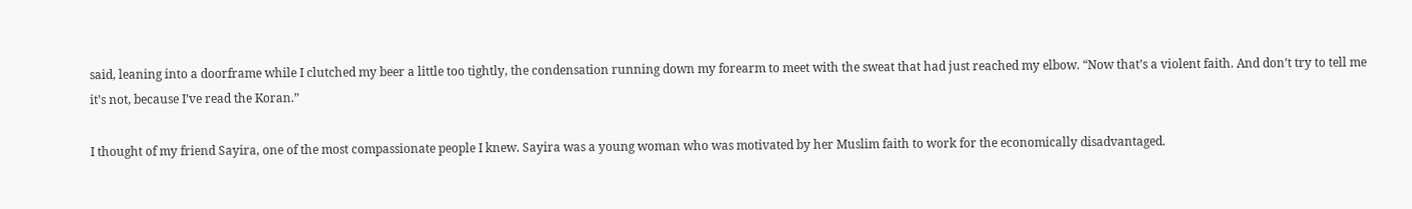said, leaning into a doorframe while I clutched my beer a little too tightly, the condensation running down my forearm to meet with the sweat that had just reached my elbow. “Now that’s a violent faith. And don’t try to tell me it’s not, because I’ve read the Koran.”

I thought of my friend Sayira, one of the most compassionate people I knew. Sayira was a young woman who was motivated by her Muslim faith to work for the economically disadvantaged.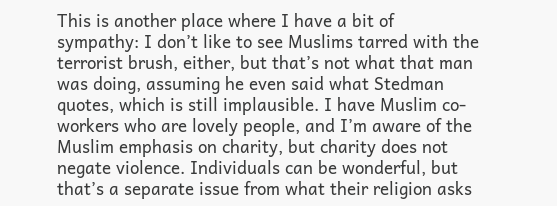This is another place where I have a bit of sympathy: I don’t like to see Muslims tarred with the terrorist brush, either, but that’s not what that man was doing, assuming he even said what Stedman quotes, which is still implausible. I have Muslim co-workers who are lovely people, and I’m aware of the Muslim emphasis on charity, but charity does not negate violence. Individuals can be wonderful, but that’s a separate issue from what their religion asks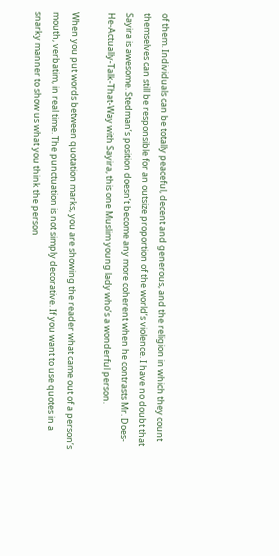of them. Individuals can be totally peaceful, decent and generous, and the religion in which they count themselves can still be responsible for an outsize proportion of the world’s violence. I have no doubt that Sayira is awesome. Stedman’s position doesn’t become any more coherent when he contrasts Mr. Does-He-Actually-Talk-That-Way with Sayira, this one Muslim young lady who’s a wonderful person.

When you put words between quotation marks, you are showing the reader what came out of a person’s mouth, verbatim, in real time. The punctuation is not simply decorative. If you want to use quotes in a snarky manner to show us what you think the person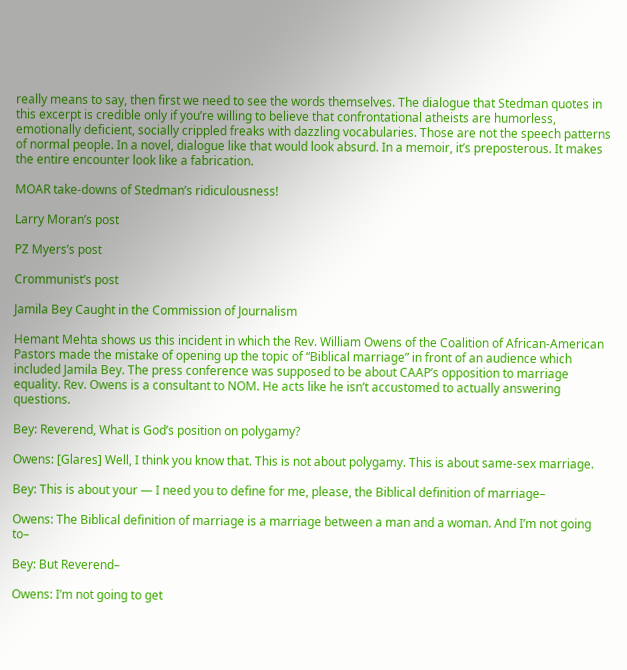really means to say, then first we need to see the words themselves. The dialogue that Stedman quotes in this excerpt is credible only if you’re willing to believe that confrontational atheists are humorless, emotionally deficient, socially crippled freaks with dazzling vocabularies. Those are not the speech patterns of normal people. In a novel, dialogue like that would look absurd. In a memoir, it’s preposterous. It makes the entire encounter look like a fabrication.

MOAR take-downs of Stedman’s ridiculousness!

Larry Moran’s post

PZ Myers’s post

Crommunist’s post

Jamila Bey Caught in the Commission of Journalism

Hemant Mehta shows us this incident in which the Rev. William Owens of the Coalition of African-American Pastors made the mistake of opening up the topic of “Biblical marriage” in front of an audience which included Jamila Bey. The press conference was supposed to be about CAAP’s opposition to marriage equality. Rev. Owens is a consultant to NOM. He acts like he isn’t accustomed to actually answering questions.

Bey: Reverend, What is God’s position on polygamy?

Owens: [Glares] Well, I think you know that. This is not about polygamy. This is about same-sex marriage.

Bey: This is about your — I need you to define for me, please, the Biblical definition of marriage–

Owens: The Biblical definition of marriage is a marriage between a man and a woman. And I’m not going to–

Bey: But Reverend–

Owens: I’m not going to get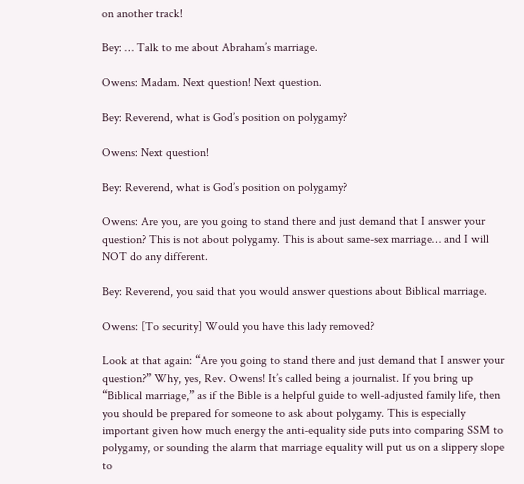on another track!

Bey: … Talk to me about Abraham’s marriage.

Owens: Madam. Next question! Next question.

Bey: Reverend, what is God’s position on polygamy?

Owens: Next question!

Bey: Reverend, what is God’s position on polygamy?

Owens: Are you, are you going to stand there and just demand that I answer your question? This is not about polygamy. This is about same-sex marriage… and I will NOT do any different.

Bey: Reverend, you said that you would answer questions about Biblical marriage.

Owens: [To security] Would you have this lady removed?

Look at that again: “Are you going to stand there and just demand that I answer your question?” Why, yes, Rev. Owens! It’s called being a journalist. If you bring up “Biblical marriage,” as if the Bible is a helpful guide to well-adjusted family life, then you should be prepared for someone to ask about polygamy. This is especially important given how much energy the anti-equality side puts into comparing SSM to polygamy, or sounding the alarm that marriage equality will put us on a slippery slope to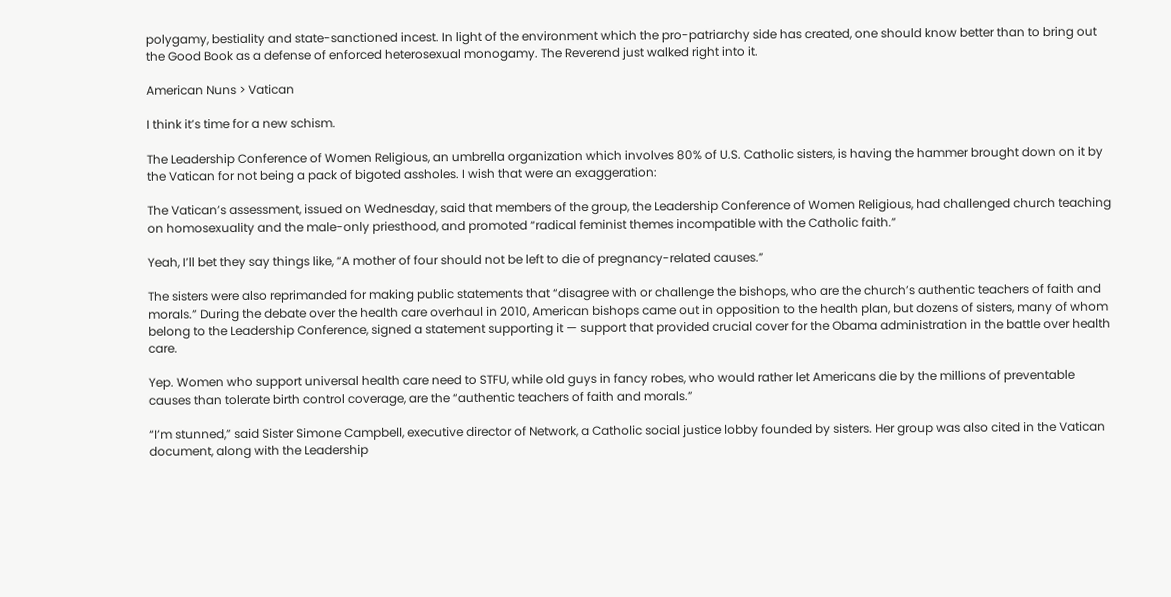polygamy, bestiality and state-sanctioned incest. In light of the environment which the pro-patriarchy side has created, one should know better than to bring out the Good Book as a defense of enforced heterosexual monogamy. The Reverend just walked right into it.

American Nuns > Vatican

I think it’s time for a new schism.

The Leadership Conference of Women Religious, an umbrella organization which involves 80% of U.S. Catholic sisters, is having the hammer brought down on it by the Vatican for not being a pack of bigoted assholes. I wish that were an exaggeration:

The Vatican’s assessment, issued on Wednesday, said that members of the group, the Leadership Conference of Women Religious, had challenged church teaching on homosexuality and the male-only priesthood, and promoted “radical feminist themes incompatible with the Catholic faith.”

Yeah, I’ll bet they say things like, “A mother of four should not be left to die of pregnancy-related causes.”

The sisters were also reprimanded for making public statements that “disagree with or challenge the bishops, who are the church’s authentic teachers of faith and morals.” During the debate over the health care overhaul in 2010, American bishops came out in opposition to the health plan, but dozens of sisters, many of whom belong to the Leadership Conference, signed a statement supporting it — support that provided crucial cover for the Obama administration in the battle over health care.

Yep. Women who support universal health care need to STFU, while old guys in fancy robes, who would rather let Americans die by the millions of preventable causes than tolerate birth control coverage, are the “authentic teachers of faith and morals.”

“I’m stunned,” said Sister Simone Campbell, executive director of Network, a Catholic social justice lobby founded by sisters. Her group was also cited in the Vatican document, along with the Leadership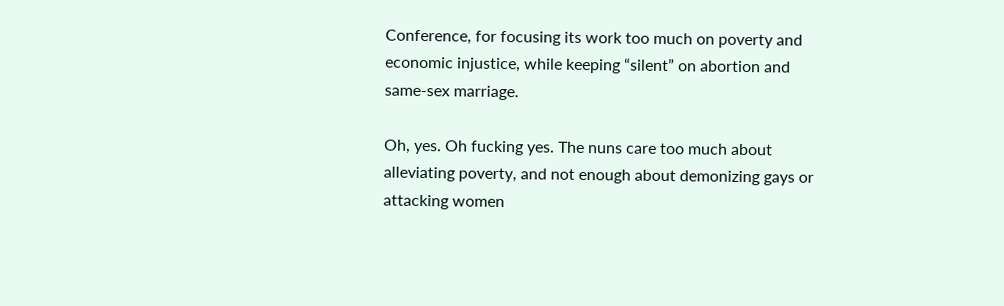Conference, for focusing its work too much on poverty and economic injustice, while keeping “silent” on abortion and same-sex marriage.

Oh, yes. Oh fucking yes. The nuns care too much about alleviating poverty, and not enough about demonizing gays or attacking women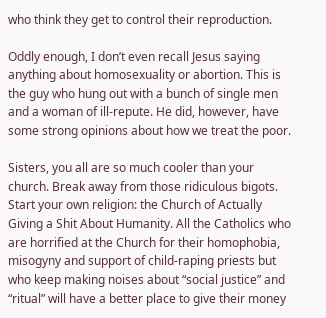who think they get to control their reproduction.

Oddly enough, I don’t even recall Jesus saying anything about homosexuality or abortion. This is the guy who hung out with a bunch of single men and a woman of ill-repute. He did, however, have some strong opinions about how we treat the poor.

Sisters, you all are so much cooler than your church. Break away from those ridiculous bigots. Start your own religion: the Church of Actually Giving a Shit About Humanity. All the Catholics who are horrified at the Church for their homophobia, misogyny and support of child-raping priests but who keep making noises about “social justice” and “ritual” will have a better place to give their money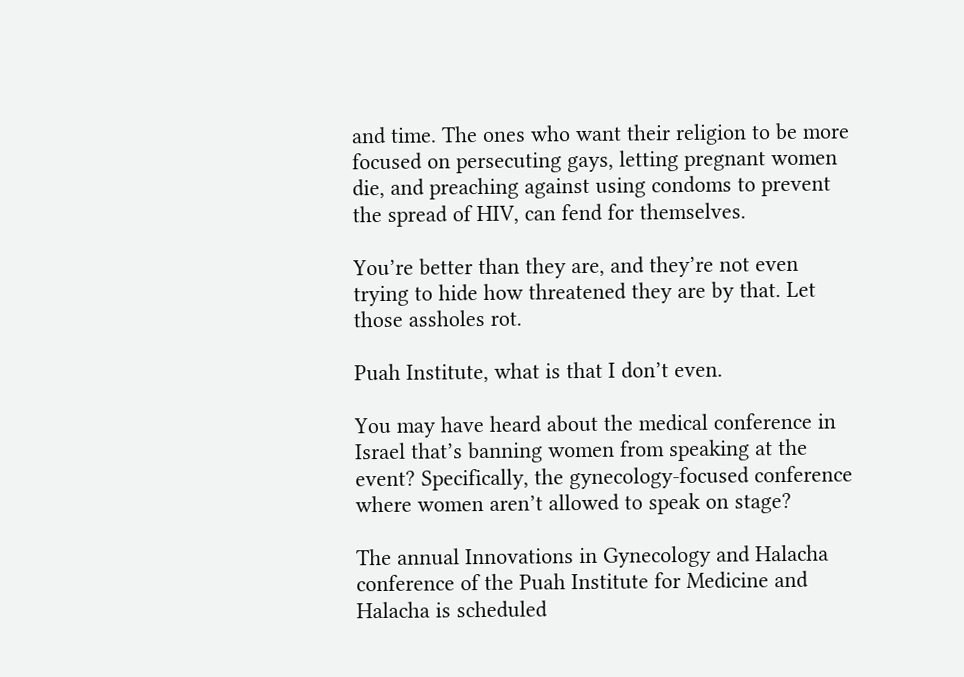and time. The ones who want their religion to be more focused on persecuting gays, letting pregnant women die, and preaching against using condoms to prevent the spread of HIV, can fend for themselves.

You’re better than they are, and they’re not even trying to hide how threatened they are by that. Let those assholes rot.

Puah Institute, what is that I don’t even.

You may have heard about the medical conference in Israel that’s banning women from speaking at the event? Specifically, the gynecology-focused conference where women aren’t allowed to speak on stage?

The annual Innovations in Gynecology and Halacha conference of the Puah Institute for Medicine and Halacha is scheduled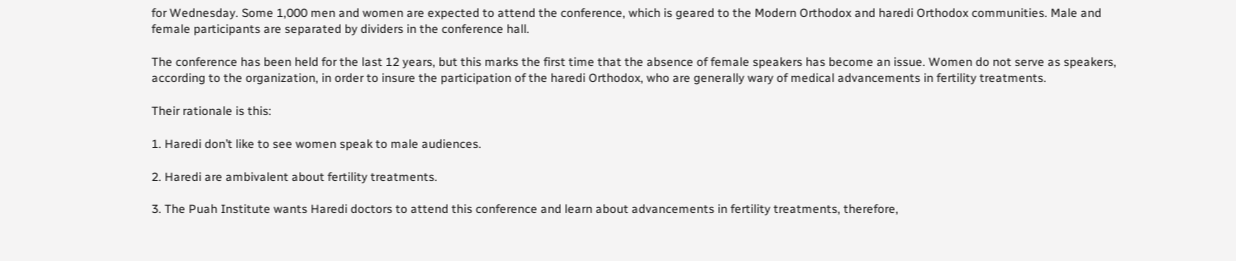for Wednesday. Some 1,000 men and women are expected to attend the conference, which is geared to the Modern Orthodox and haredi Orthodox communities. Male and female participants are separated by dividers in the conference hall.

The conference has been held for the last 12 years, but this marks the first time that the absence of female speakers has become an issue. Women do not serve as speakers, according to the organization, in order to insure the participation of the haredi Orthodox, who are generally wary of medical advancements in fertility treatments.

Their rationale is this:

1. Haredi don’t like to see women speak to male audiences.

2. Haredi are ambivalent about fertility treatments.

3. The Puah Institute wants Haredi doctors to attend this conference and learn about advancements in fertility treatments, therefore,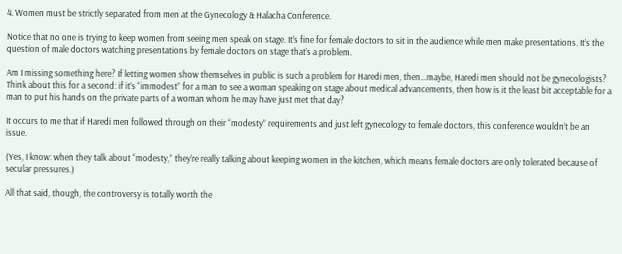4. Women must be strictly separated from men at the Gynecology & Halacha Conference.

Notice that no one is trying to keep women from seeing men speak on stage. It’s fine for female doctors to sit in the audience while men make presentations. It’s the question of male doctors watching presentations by female doctors on stage that’s a problem.

Am I missing something here? If letting women show themselves in public is such a problem for Haredi men, then…maybe, Haredi men should not be gynecologists? Think about this for a second: if it’s “immodest” for a man to see a woman speaking on stage about medical advancements, then how is it the least bit acceptable for a man to put his hands on the private parts of a woman whom he may have just met that day?

It occurs to me that if Haredi men followed through on their “modesty” requirements and just left gynecology to female doctors, this conference wouldn’t be an issue.

(Yes, I know: when they talk about “modesty,” they’re really talking about keeping women in the kitchen, which means female doctors are only tolerated because of secular pressures.)

All that said, though, the controversy is totally worth the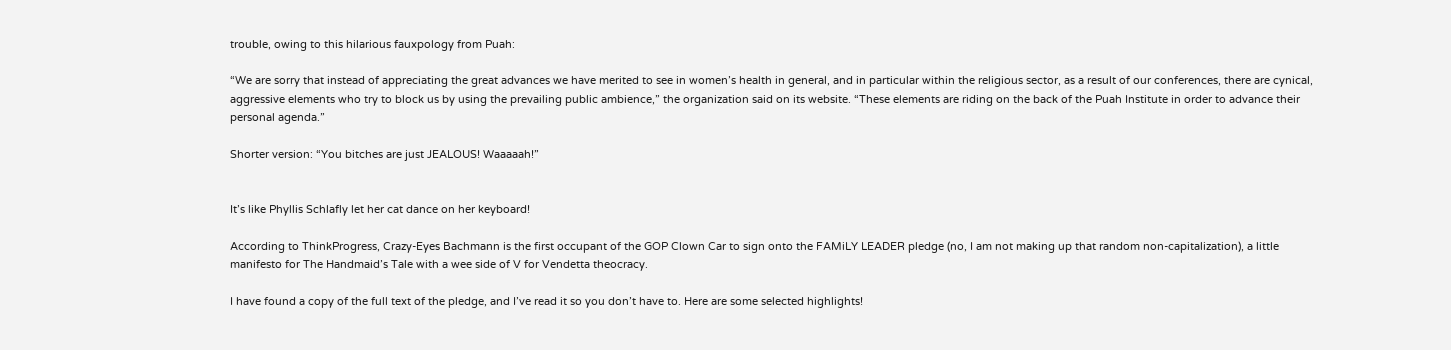trouble, owing to this hilarious fauxpology from Puah:

“We are sorry that instead of appreciating the great advances we have merited to see in women’s health in general, and in particular within the religious sector, as a result of our conferences, there are cynical, aggressive elements who try to block us by using the prevailing public ambience,” the organization said on its website. “These elements are riding on the back of the Puah Institute in order to advance their personal agenda.”

Shorter version: “You bitches are just JEALOUS! Waaaaah!”


It’s like Phyllis Schlafly let her cat dance on her keyboard!

According to ThinkProgress, Crazy-Eyes Bachmann is the first occupant of the GOP Clown Car to sign onto the FAMiLY LEADER pledge (no, I am not making up that random non-capitalization), a little manifesto for The Handmaid’s Tale with a wee side of V for Vendetta theocracy.

I have found a copy of the full text of the pledge, and I’ve read it so you don’t have to. Here are some selected highlights!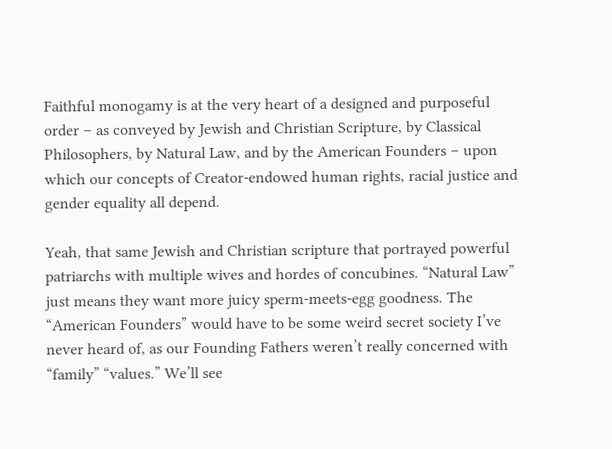Faithful monogamy is at the very heart of a designed and purposeful order – as conveyed by Jewish and Christian Scripture, by Classical Philosophers, by Natural Law, and by the American Founders – upon which our concepts of Creator-endowed human rights, racial justice and gender equality all depend.

Yeah, that same Jewish and Christian scripture that portrayed powerful patriarchs with multiple wives and hordes of concubines. “Natural Law” just means they want more juicy sperm-meets-egg goodness. The “American Founders” would have to be some weird secret society I’ve never heard of, as our Founding Fathers weren’t really concerned with “family” “values.” We’ll see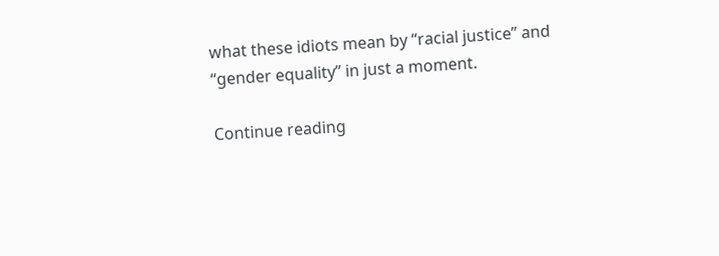what these idiots mean by “racial justice” and “gender equality” in just a moment.

Continue reading